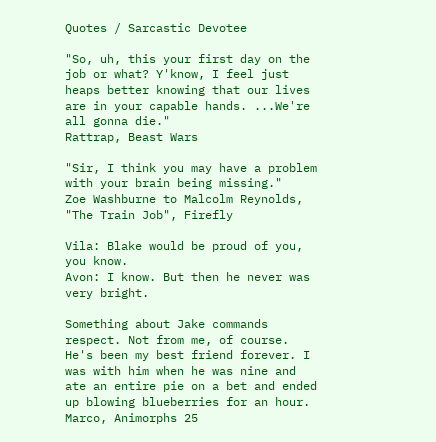Quotes / Sarcastic Devotee

"So, uh, this your first day on the job or what? Y'know, I feel just heaps better knowing that our lives are in your capable hands. ...We're all gonna die."
Rattrap, Beast Wars

"Sir, I think you may have a problem with your brain being missing."
Zoe Washburne to Malcolm Reynolds, "The Train Job", Firefly

Vila: Blake would be proud of you, you know.
Avon: I know. But then he never was very bright.

Something about Jake commands respect. Not from me, of course. He's been my best friend forever. I was with him when he was nine and ate an entire pie on a bet and ended up blowing blueberries for an hour.
Marco, Animorphs 25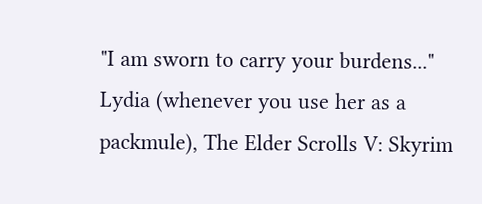"I am sworn to carry your burdens..."
Lydia (whenever you use her as a packmule), The Elder Scrolls V: Skyrim